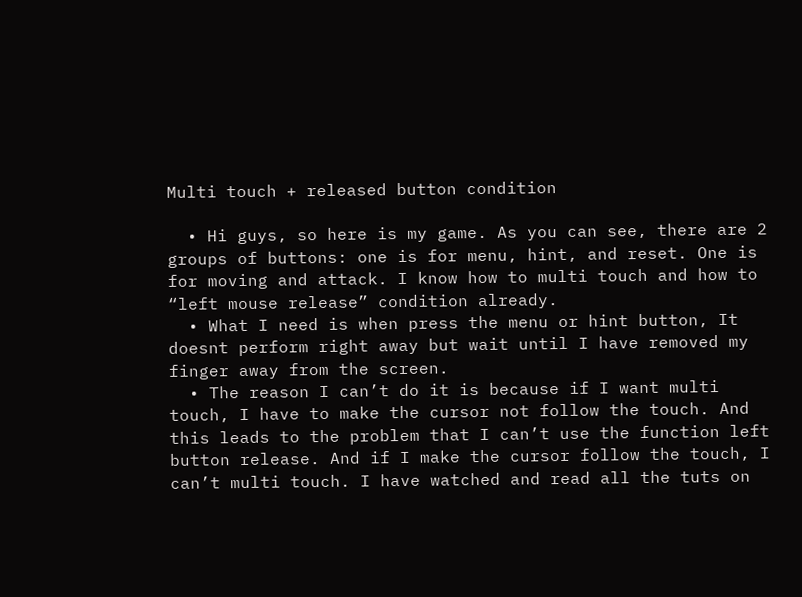Multi touch + released button condition

  • Hi guys, so here is my game. As you can see, there are 2 groups of buttons: one is for menu, hint, and reset. One is for moving and attack. I know how to multi touch and how to “left mouse release” condition already.
  • What I need is when press the menu or hint button, It doesnt perform right away but wait until I have removed my finger away from the screen.
  • The reason I can’t do it is because if I want multi touch, I have to make the cursor not follow the touch. And this leads to the problem that I can’t use the function left button release. And if I make the cursor follow the touch, I can’t multi touch. I have watched and read all the tuts on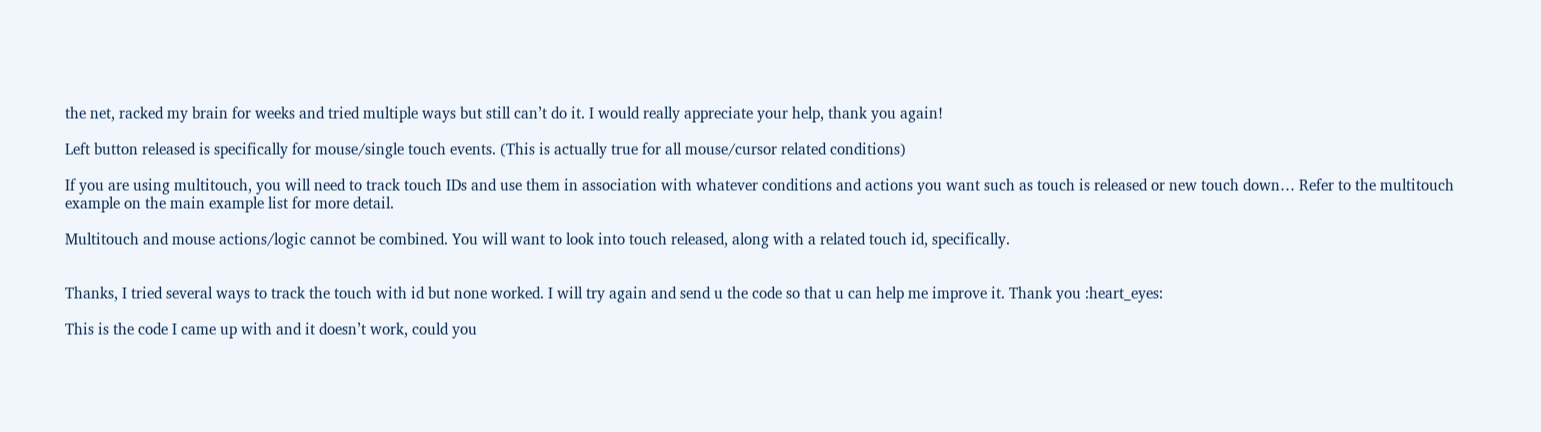the net, racked my brain for weeks and tried multiple ways but still can’t do it. I would really appreciate your help, thank you again!

Left button released is specifically for mouse/single touch events. (This is actually true for all mouse/cursor related conditions)

If you are using multitouch, you will need to track touch IDs and use them in association with whatever conditions and actions you want such as touch is released or new touch down… Refer to the multitouch example on the main example list for more detail.

Multitouch and mouse actions/logic cannot be combined. You will want to look into touch released, along with a related touch id, specifically.


Thanks, I tried several ways to track the touch with id but none worked. I will try again and send u the code so that u can help me improve it. Thank you :heart_eyes:

This is the code I came up with and it doesn’t work, could you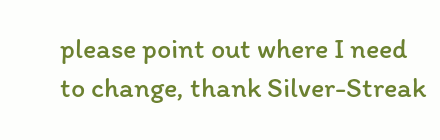please point out where I need to change, thank Silver-Streak